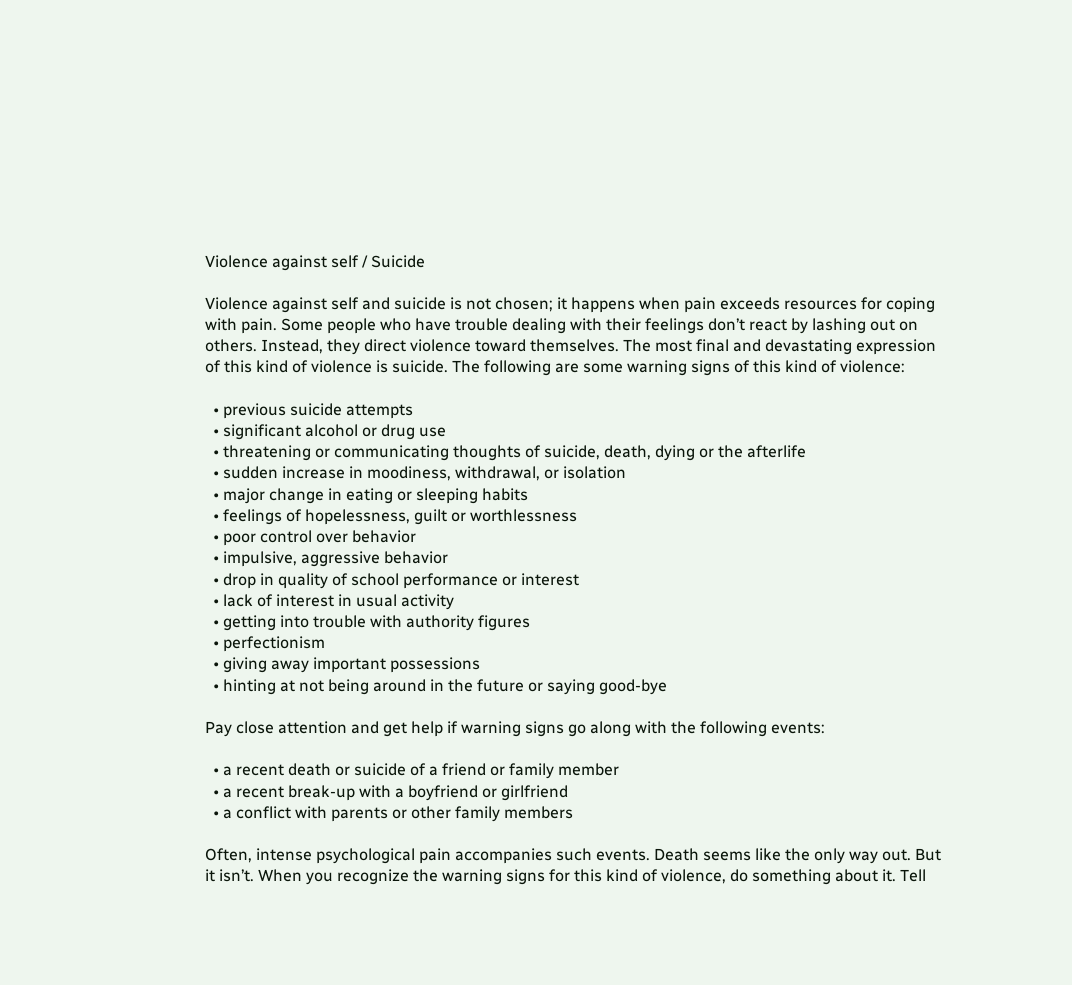Violence against self / Suicide

Violence against self and suicide is not chosen; it happens when pain exceeds resources for coping with pain. Some people who have trouble dealing with their feelings don’t react by lashing out on others. Instead, they direct violence toward themselves. The most final and devastating expression of this kind of violence is suicide. The following are some warning signs of this kind of violence:

  • previous suicide attempts
  • significant alcohol or drug use
  • threatening or communicating thoughts of suicide, death, dying or the afterlife
  • sudden increase in moodiness, withdrawal, or isolation
  • major change in eating or sleeping habits
  • feelings of hopelessness, guilt or worthlessness
  • poor control over behavior
  • impulsive, aggressive behavior
  • drop in quality of school performance or interest
  • lack of interest in usual activity
  • getting into trouble with authority figures
  • perfectionism
  • giving away important possessions
  • hinting at not being around in the future or saying good-bye

Pay close attention and get help if warning signs go along with the following events:

  • a recent death or suicide of a friend or family member
  • a recent break-up with a boyfriend or girlfriend
  • a conflict with parents or other family members

Often, intense psychological pain accompanies such events. Death seems like the only way out. But it isn’t. When you recognize the warning signs for this kind of violence, do something about it. Tell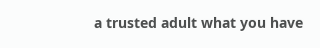a trusted adult what you have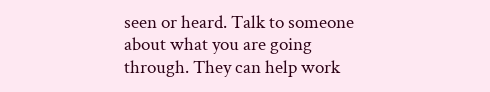seen or heard. Talk to someone about what you are going through. They can help work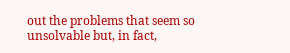out the problems that seem so unsolvable but, in fact,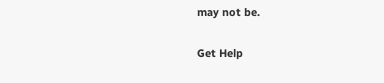may not be.

Get Help